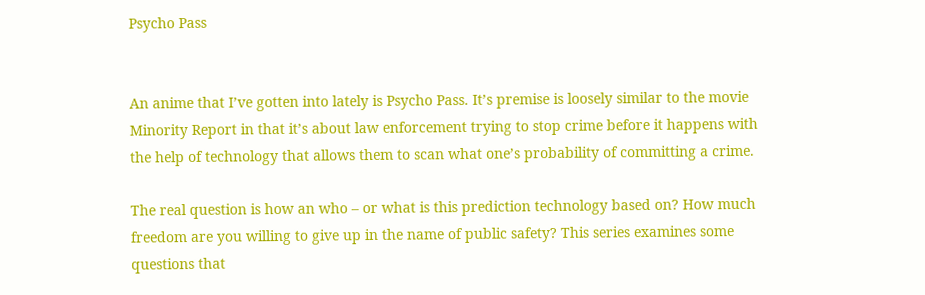Psycho Pass


An anime that I’ve gotten into lately is Psycho Pass. It’s premise is loosely similar to the movie Minority Report in that it’s about law enforcement trying to stop crime before it happens with the help of technology that allows them to scan what one’s probability of committing a crime.

The real question is how an who – or what is this prediction technology based on? How much freedom are you willing to give up in the name of public safety? This series examines some questions that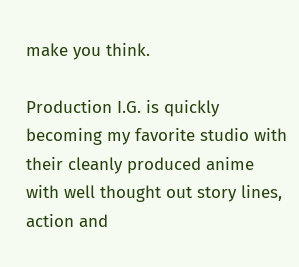make you think.

Production I.G. is quickly becoming my favorite studio with their cleanly produced anime with well thought out story lines, action and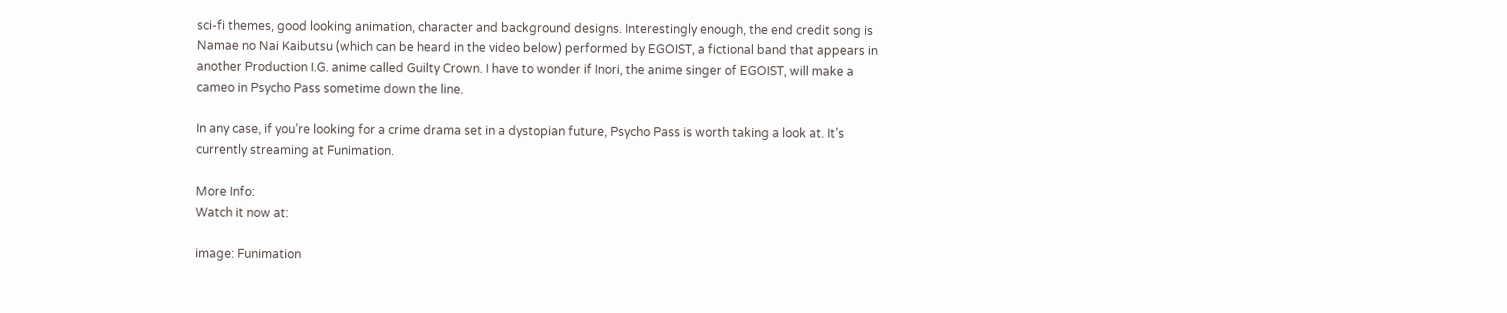sci-fi themes, good looking animation, character and background designs. Interestingly enough, the end credit song is Namae no Nai Kaibutsu (which can be heard in the video below) performed by EGOIST, a fictional band that appears in another Production I.G. anime called Guilty Crown. I have to wonder if Inori, the anime singer of EGOIST, will make a cameo in Psycho Pass sometime down the line.

In any case, if you’re looking for a crime drama set in a dystopian future, Psycho Pass is worth taking a look at. It’s currently streaming at Funimation.

More Info:
Watch it now at:

image: Funimation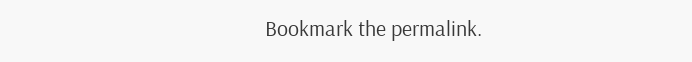Bookmark the permalink.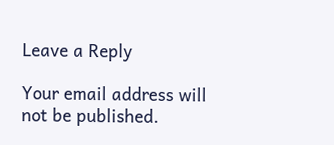Leave a Reply

Your email address will not be published.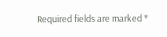Required fields are marked *